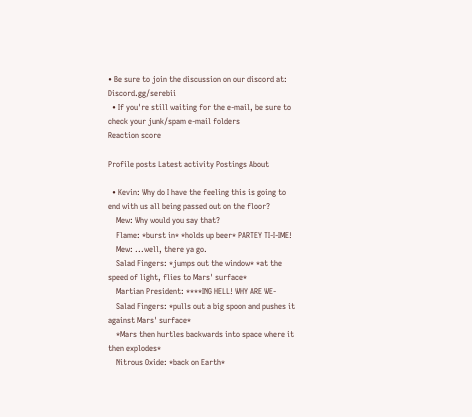• Be sure to join the discussion on our discord at: Discord.gg/serebii
  • If you're still waiting for the e-mail, be sure to check your junk/spam e-mail folders
Reaction score

Profile posts Latest activity Postings About

  • Kevin: Why do I have the feeling this is going to end with us all being passed out on the floor?
    Mew: Why would you say that?
    Flame: *burst in* *holds up beer* PARTEY TI-I-IME!
    Mew: ...well, there ya go.
    Salad Fingers: *jumps out the window* *at the speed of light, flies to Mars' surface*
    Martian President: ****ING HELL! WHY ARE WE-
    Salad Fingers: *pulls out a big spoon and pushes it against Mars' surface*
    *Mars then hurtles backwards into space where it then explodes*
    Nitrous Oxide: *back on Earth*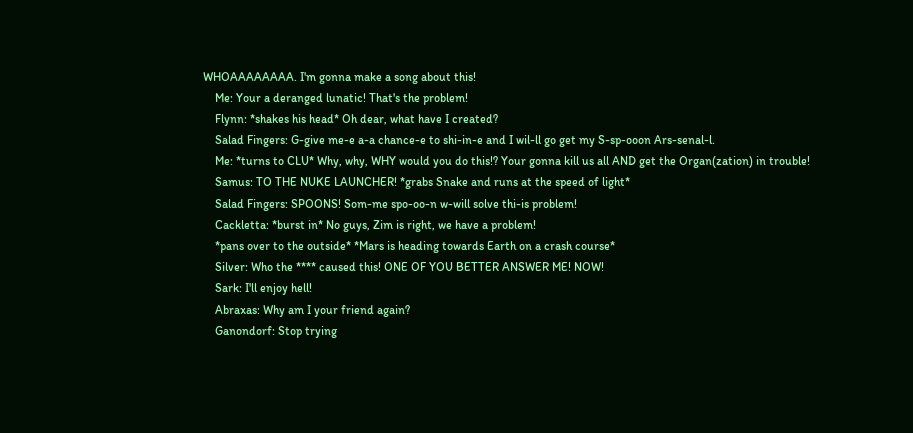WHOAAAAAAAA. I'm gonna make a song about this!
    Me: Your a deranged lunatic! That's the problem!
    Flynn: *shakes his head* Oh dear, what have I created?
    Salad Fingers: G-give me-e a-a chance-e to shi-in-e and I wil-ll go get my S-sp-ooon Ars-senal-l.
    Me: *turns to CLU* Why, why, WHY would you do this!? Your gonna kill us all AND get the Organ(zation) in trouble!
    Samus: TO THE NUKE LAUNCHER! *grabs Snake and runs at the speed of light*
    Salad Fingers: SPOONS! Som-me spo-oo-n w-will solve thi-is problem!
    Cackletta: *burst in* No guys, Zim is right, we have a problem!
    *pans over to the outside* *Mars is heading towards Earth on a crash course*
    Silver: Who the **** caused this! ONE OF YOU BETTER ANSWER ME! NOW!
    Sark: I'll enjoy hell!
    Abraxas: Why am I your friend again?
    Ganondorf: Stop trying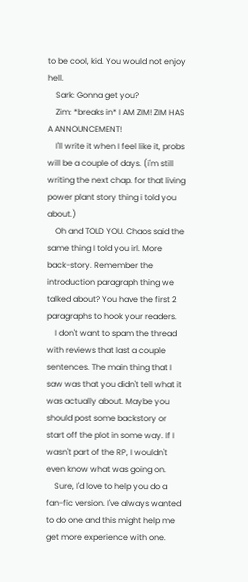to be cool, kid. You would not enjoy hell.
    Sark: Gonna get you?
    Zim: *breaks in* I AM ZIM! ZIM HAS A ANNOUNCEMENT!
    I'll write it when I feel like it, probs will be a couple of days. (i'm still writing the next chap. for that living power plant story thing i told you about.)
    Oh and TOLD YOU. Chaos said the same thing I told you irl. More back-story. Remember the introduction paragraph thing we talked about? You have the first 2 paragraphs to hook your readers.
    I don't want to spam the thread with reviews that last a couple sentences. The main thing that I saw was that you didn't tell what it was actually about. Maybe you should post some backstory or start off the plot in some way. If I wasn't part of the RP, I wouldn't even know what was going on.
    Sure, I'd love to help you do a fan-fic version. I've always wanted to do one and this might help me get more experience with one.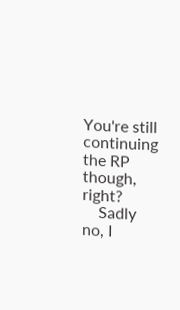You're still continuing the RP though, right?
    Sadly no, I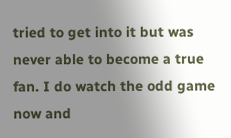tried to get into it but was never able to become a true fan. I do watch the odd game now and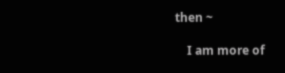then ~

    I am more of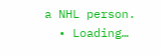a NHL person.
  • Loading…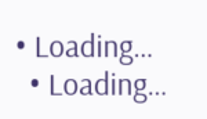• Loading…
  • Loading…